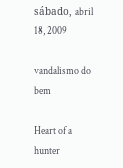sábado, abril 18, 2009

vandalismo do bem

Heart of a hunter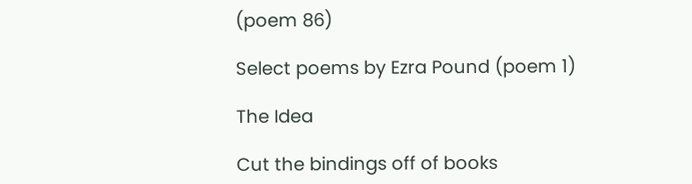(poem 86)

Select poems by Ezra Pound (poem 1)

The Idea

Cut the bindings off of books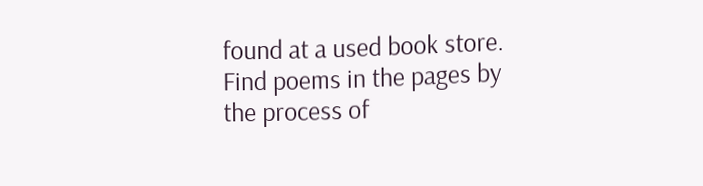found at a used book store. Find poems in the pages by the process of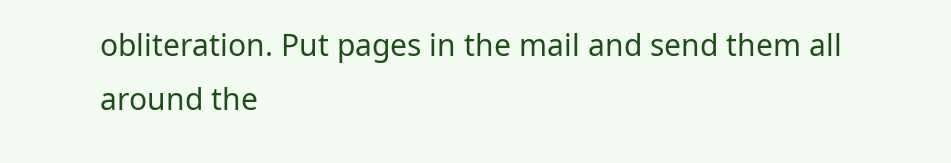obliteration. Put pages in the mail and send them all around the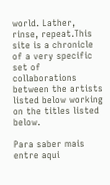world. Lather, rinse, repeat.This site is a chronicle of a very specific set of collaborations between the artists listed below working on the titles listed below.

Para saber mais entre aqui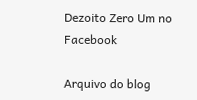Dezoito Zero Um no Facebook

Arquivo do blog